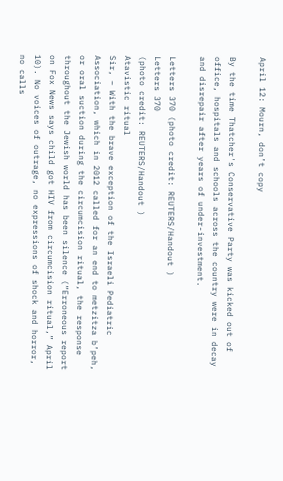April 12: Mourn, don’t copy

By the time Thatcher's Conservative Party was kicked out of office, hospitals and schools across the country were in decay and disrepair after years of under-investment.

Letters 370 (photo credit: REUTERS/Handout )
Letters 370
(photo credit: REUTERS/Handout )
Atavistic ritual
Sir, – With the brave exception of the Israeli Pediatric Association, which in 2012 called for an end to metzitza b’peh, or oral suction during the circumcision ritual, the response throughout the Jewish world has been silence (“Erroneous report on Fox News says child got HIV from circumcision ritual,” April 10). No voices of outrage, no expressions of shock and horror, no calls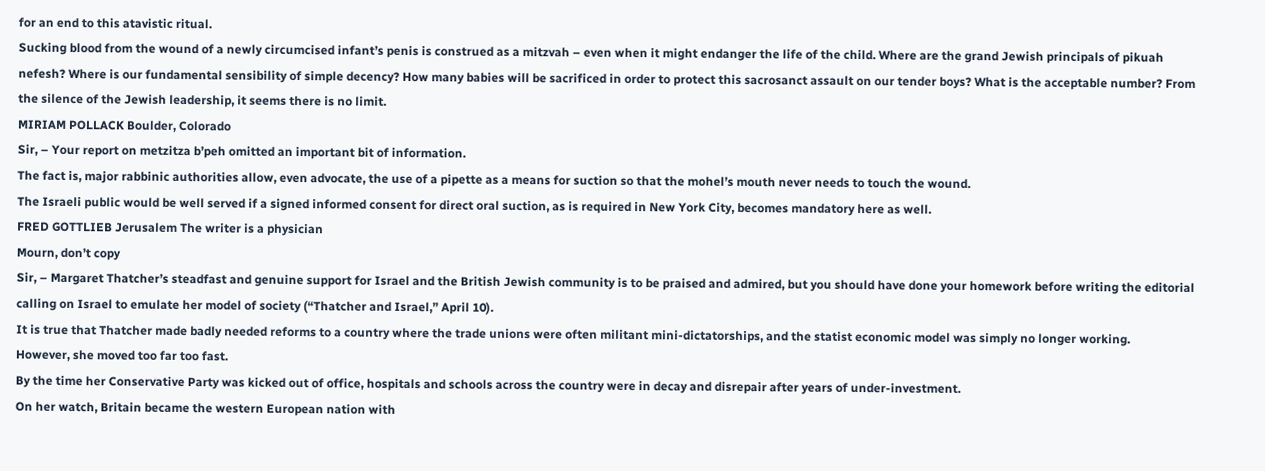for an end to this atavistic ritual.
Sucking blood from the wound of a newly circumcised infant’s penis is construed as a mitzvah – even when it might endanger the life of the child. Where are the grand Jewish principals of pikuah nefesh? Where is our fundamental sensibility of simple decency? How many babies will be sacrificed in order to protect this sacrosanct assault on our tender boys? What is the acceptable number? From the silence of the Jewish leadership, it seems there is no limit.
MIRIAM POLLACK Boulder, Colorado
Sir, – Your report on metzitza b’peh omitted an important bit of information.
The fact is, major rabbinic authorities allow, even advocate, the use of a pipette as a means for suction so that the mohel’s mouth never needs to touch the wound.
The Israeli public would be well served if a signed informed consent for direct oral suction, as is required in New York City, becomes mandatory here as well.
FRED GOTTLIEB Jerusalem The writer is a physician
Mourn, don’t copy
Sir, – Margaret Thatcher’s steadfast and genuine support for Israel and the British Jewish community is to be praised and admired, but you should have done your homework before writing the editorial calling on Israel to emulate her model of society (“Thatcher and Israel,” April 10).
It is true that Thatcher made badly needed reforms to a country where the trade unions were often militant mini-dictatorships, and the statist economic model was simply no longer working.
However, she moved too far too fast.
By the time her Conservative Party was kicked out of office, hospitals and schools across the country were in decay and disrepair after years of under-investment.
On her watch, Britain became the western European nation with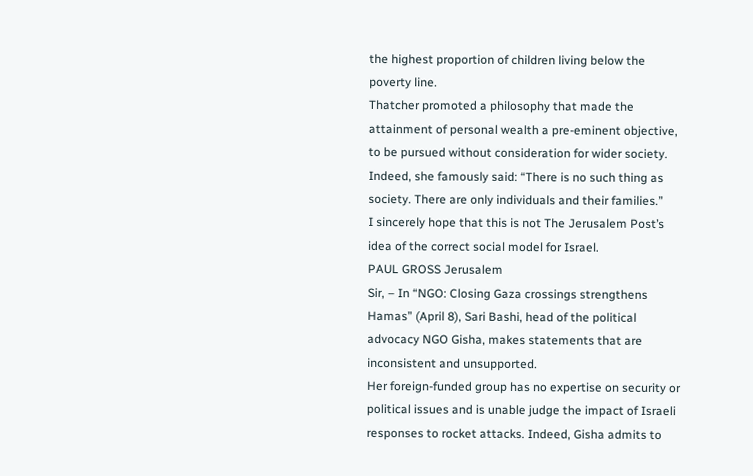the highest proportion of children living below the poverty line.
Thatcher promoted a philosophy that made the attainment of personal wealth a pre-eminent objective, to be pursued without consideration for wider society. Indeed, she famously said: “There is no such thing as society. There are only individuals and their families.”
I sincerely hope that this is not The Jerusalem Post’s idea of the correct social model for Israel.
PAUL GROSS Jerusalem
Sir, – In “NGO: Closing Gaza crossings strengthens Hamas” (April 8), Sari Bashi, head of the political advocacy NGO Gisha, makes statements that are inconsistent and unsupported.
Her foreign-funded group has no expertise on security or political issues and is unable judge the impact of Israeli responses to rocket attacks. Indeed, Gisha admits to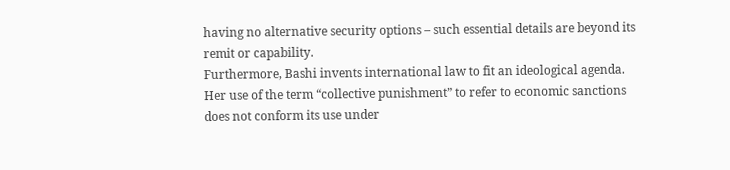having no alternative security options – such essential details are beyond its remit or capability.
Furthermore, Bashi invents international law to fit an ideological agenda.
Her use of the term “collective punishment” to refer to economic sanctions does not conform its use under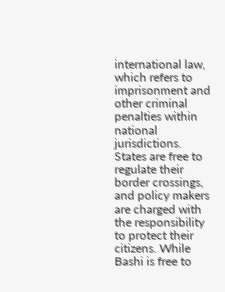international law, which refers to imprisonment and other criminal penalties within national jurisdictions.
States are free to regulate their border crossings, and policy makers are charged with the responsibility to protect their citizens. While Bashi is free to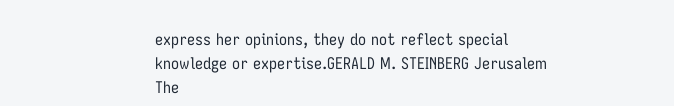express her opinions, they do not reflect special knowledge or expertise.GERALD M. STEINBERG Jerusalem
The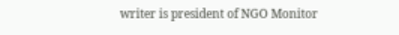writer is president of NGO Monitor